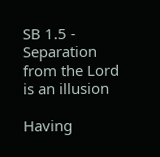SB 1.5 - Separation from the Lord is an illusion

Having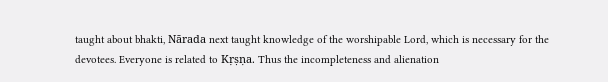taught about bhakti, Nārada next taught knowledge of the worshipable Lord, which is necessary for the devotees. Everyone is related to Kṛṣṇa. Thus the incompleteness and alienation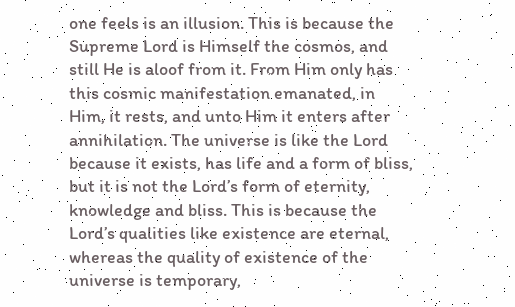one feels is an illusion. This is because the Supreme Lord is Himself the cosmos, and still He is aloof from it. From Him only has this cosmic manifestation emanated, in Him, it rests, and unto Him it enters after annihilation. The universe is like the Lord because it exists, has life and a form of bliss, but it is not the Lord’s form of eternity, knowledge and bliss. This is because the Lord’s qualities like existence are eternal, whereas the quality of existence of the universe is temporary,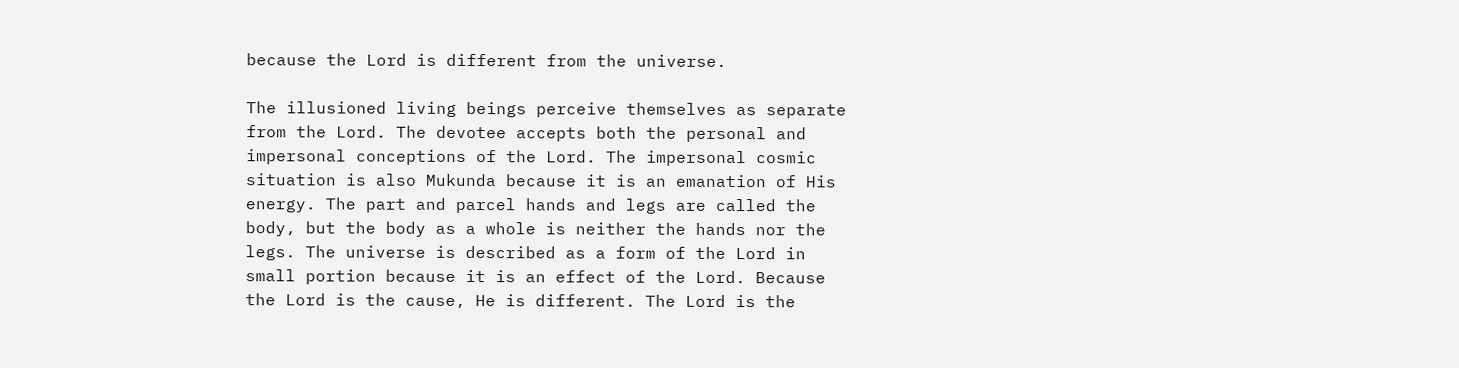because the Lord is different from the universe.

The illusioned living beings perceive themselves as separate from the Lord. The devotee accepts both the personal and impersonal conceptions of the Lord. The impersonal cosmic situation is also Mukunda because it is an emanation of His energy. The part and parcel hands and legs are called the body, but the body as a whole is neither the hands nor the legs. The universe is described as a form of the Lord in small portion because it is an effect of the Lord. Because the Lord is the cause, He is different. The Lord is the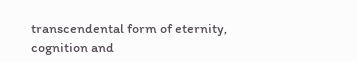transcendental form of eternity, cognition and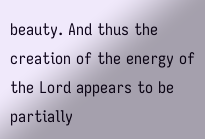beauty. And thus the creation of the energy of the Lord appears to be partially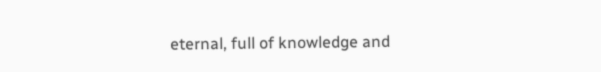eternal, full of knowledge and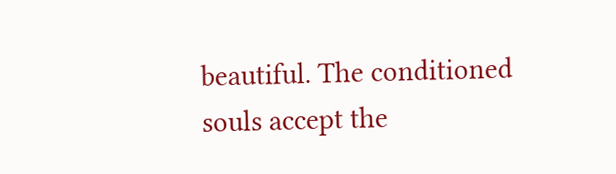beautiful. The conditioned souls accept the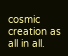cosmic creation as all in all.